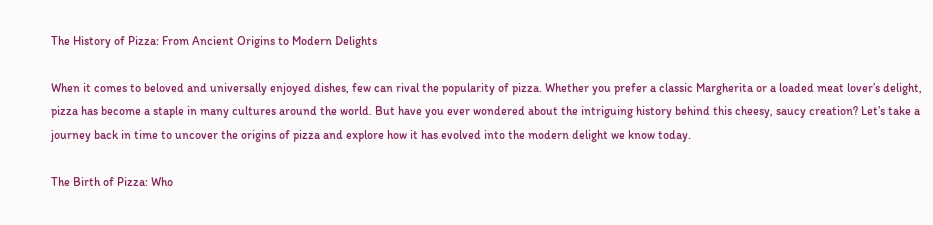The History of Pizza: From Ancient Origins to Modern Delights

When it comes to beloved and universally enjoyed dishes, few can rival the popularity of pizza. Whether you prefer a classic Margherita or a loaded meat lover’s delight, pizza has become a staple in many cultures around the world. But have you ever wondered about the intriguing history behind this cheesy, saucy creation? Let’s take a journey back in time to uncover the origins of pizza and explore how it has evolved into the modern delight we know today.

The Birth of Pizza: Who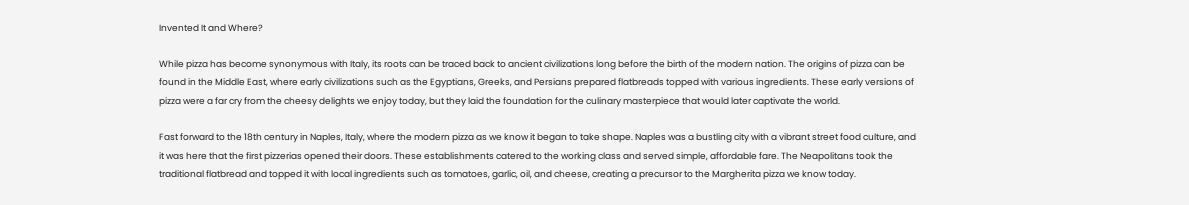Invented It and Where?

While pizza has become synonymous with Italy, its roots can be traced back to ancient civilizations long before the birth of the modern nation. The origins of pizza can be found in the Middle East, where early civilizations such as the Egyptians, Greeks, and Persians prepared flatbreads topped with various ingredients. These early versions of pizza were a far cry from the cheesy delights we enjoy today, but they laid the foundation for the culinary masterpiece that would later captivate the world.

Fast forward to the 18th century in Naples, Italy, where the modern pizza as we know it began to take shape. Naples was a bustling city with a vibrant street food culture, and it was here that the first pizzerias opened their doors. These establishments catered to the working class and served simple, affordable fare. The Neapolitans took the traditional flatbread and topped it with local ingredients such as tomatoes, garlic, oil, and cheese, creating a precursor to the Margherita pizza we know today.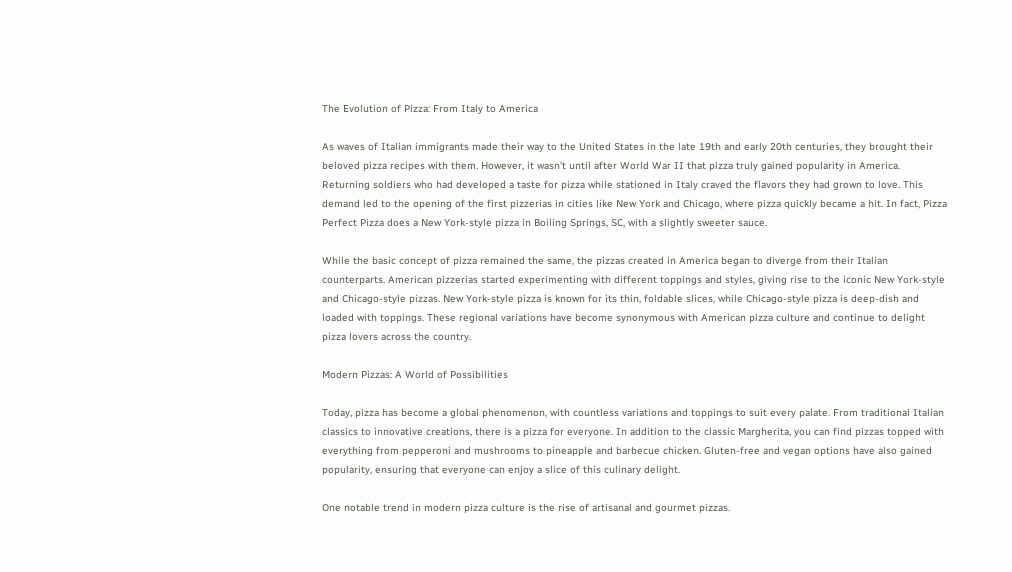The Evolution of Pizza: From Italy to America

As waves of Italian immigrants made their way to the United States in the late 19th and early 20th centuries, they brought their beloved pizza recipes with them. However, it wasn’t until after World War II that pizza truly gained popularity in America. Returning soldiers who had developed a taste for pizza while stationed in Italy craved the flavors they had grown to love. This demand led to the opening of the first pizzerias in cities like New York and Chicago, where pizza quickly became a hit. In fact, Pizza Perfect Pizza does a New York-style pizza in Boiling Springs, SC, with a slightly sweeter sauce.

While the basic concept of pizza remained the same, the pizzas created in America began to diverge from their Italian counterparts. American pizzerias started experimenting with different toppings and styles, giving rise to the iconic New York-style and Chicago-style pizzas. New York-style pizza is known for its thin, foldable slices, while Chicago-style pizza is deep-dish and loaded with toppings. These regional variations have become synonymous with American pizza culture and continue to delight pizza lovers across the country.

Modern Pizzas: A World of Possibilities

Today, pizza has become a global phenomenon, with countless variations and toppings to suit every palate. From traditional Italian classics to innovative creations, there is a pizza for everyone. In addition to the classic Margherita, you can find pizzas topped with everything from pepperoni and mushrooms to pineapple and barbecue chicken. Gluten-free and vegan options have also gained popularity, ensuring that everyone can enjoy a slice of this culinary delight.

One notable trend in modern pizza culture is the rise of artisanal and gourmet pizzas.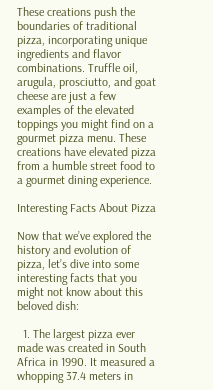These creations push the boundaries of traditional pizza, incorporating unique ingredients and flavor combinations. Truffle oil, arugula, prosciutto, and goat cheese are just a few examples of the elevated toppings you might find on a gourmet pizza menu. These creations have elevated pizza from a humble street food to a gourmet dining experience.

Interesting Facts About Pizza

Now that we’ve explored the history and evolution of pizza, let’s dive into some interesting facts that you might not know about this beloved dish:

  1. The largest pizza ever made was created in South Africa in 1990. It measured a whopping 37.4 meters in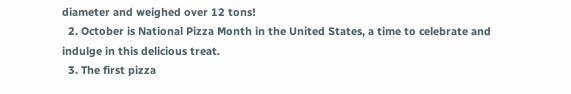diameter and weighed over 12 tons!
  2. October is National Pizza Month in the United States, a time to celebrate and indulge in this delicious treat.
  3. The first pizza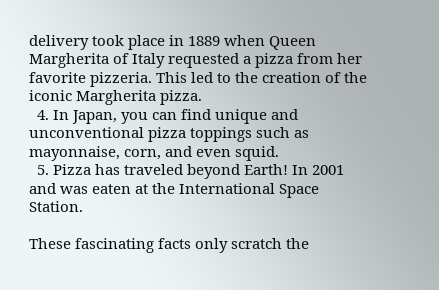delivery took place in 1889 when Queen Margherita of Italy requested a pizza from her favorite pizzeria. This led to the creation of the iconic Margherita pizza.
  4. In Japan, you can find unique and unconventional pizza toppings such as mayonnaise, corn, and even squid.
  5. Pizza has traveled beyond Earth! In 2001 and was eaten at the International Space Station.

These fascinating facts only scratch the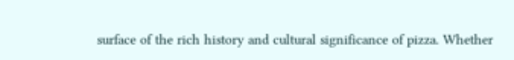surface of the rich history and cultural significance of pizza. Whether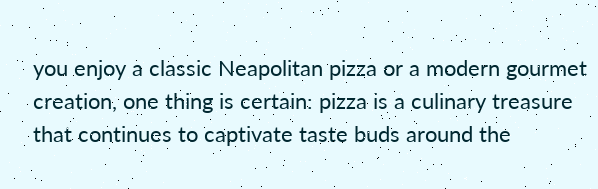you enjoy a classic Neapolitan pizza or a modern gourmet creation, one thing is certain: pizza is a culinary treasure that continues to captivate taste buds around the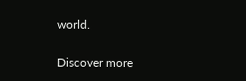world.

Discover more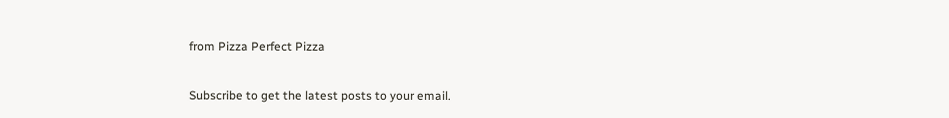from Pizza Perfect Pizza

Subscribe to get the latest posts to your email.